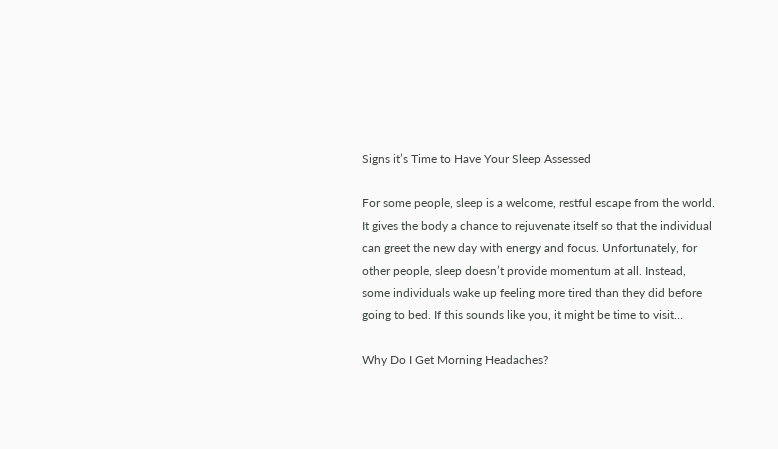Signs it’s Time to Have Your Sleep Assessed

For some people, sleep is a welcome, restful escape from the world. It gives the body a chance to rejuvenate itself so that the individual can greet the new day with energy and focus. Unfortunately, for other people, sleep doesn’t provide momentum at all. Instead, some individuals wake up feeling more tired than they did before going to bed. If this sounds like you, it might be time to visit…

Why Do I Get Morning Headaches?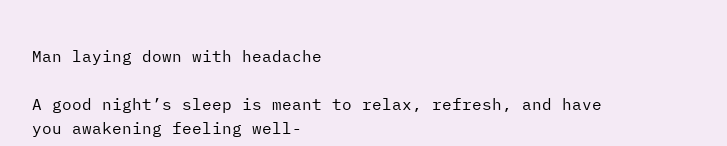Man laying down with headache

A good night’s sleep is meant to relax, refresh, and have you awakening feeling well-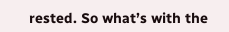rested. So what’s with the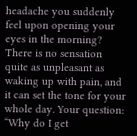headache you suddenly feel upon opening your eyes in the morning? There is no sensation quite as unpleasant as waking up with pain, and it can set the tone for your whole day. Your question: “Why do I get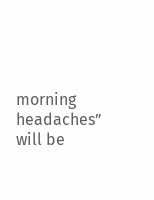morning headaches” will be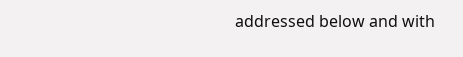addressed below and with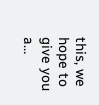this, we hope to give you a…